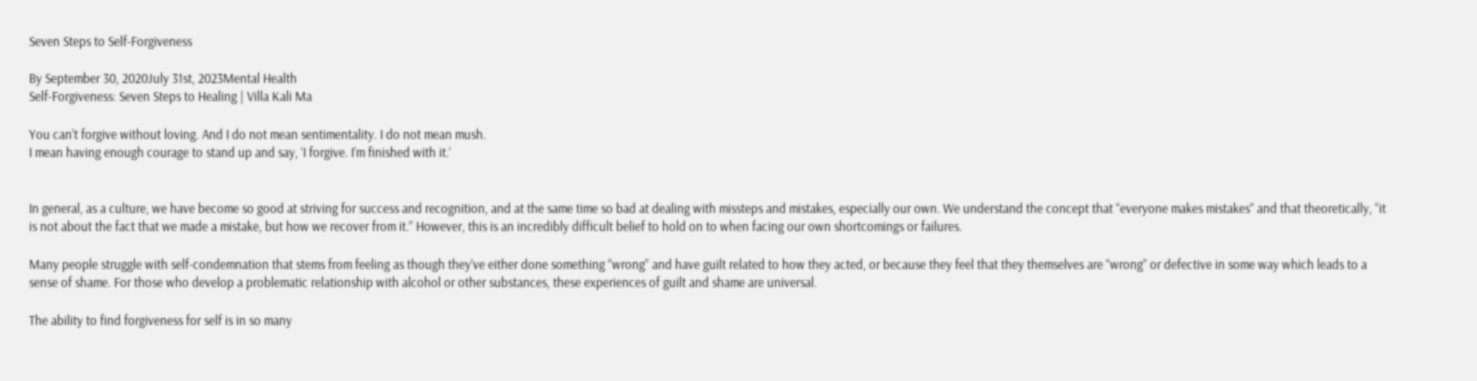Seven Steps to Self-Forgiveness

By September 30, 2020July 31st, 2023Mental Health
Self-Forgiveness: Seven Steps to Healing | Villa Kali Ma

You can’t forgive without loving. And I do not mean sentimentality. I do not mean mush.
I mean having enough courage to stand up and say, ‘I forgive. I’m finished with it.’


In general, as a culture, we have become so good at striving for success and recognition, and at the same time so bad at dealing with missteps and mistakes, especially our own. We understand the concept that “everyone makes mistakes” and that theoretically, “it is not about the fact that we made a mistake, but how we recover from it.” However, this is an incredibly difficult belief to hold on to when facing our own shortcomings or failures.

Many people struggle with self-condemnation that stems from feeling as though they’ve either done something “wrong” and have guilt related to how they acted, or because they feel that they themselves are “wrong” or defective in some way which leads to a sense of shame. For those who develop a problematic relationship with alcohol or other substances, these experiences of guilt and shame are universal.

The ability to find forgiveness for self is in so many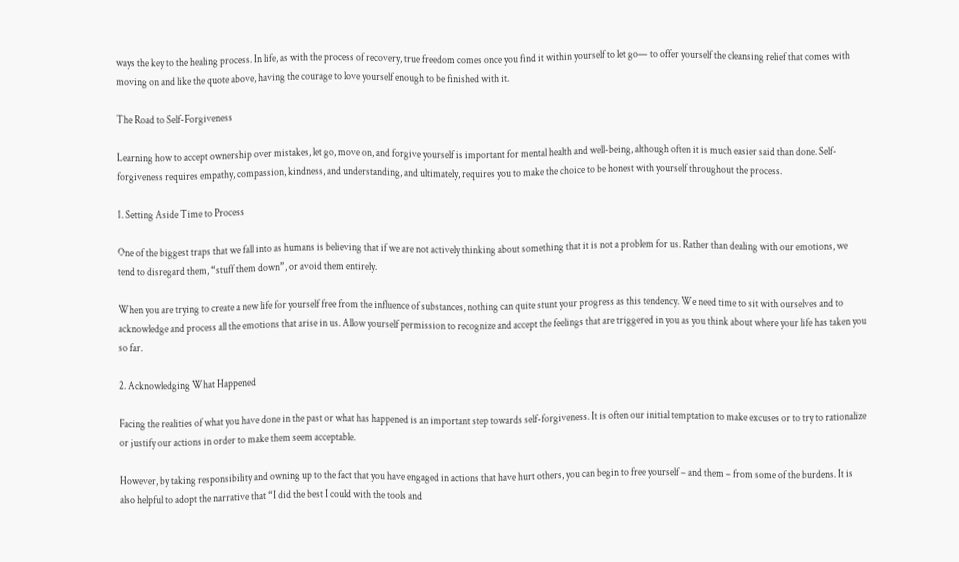ways the key to the healing process. In life, as with the process of recovery, true freedom comes once you find it within yourself to let go— to offer yourself the cleansing relief that comes with moving on and like the quote above, having the courage to love yourself enough to be finished with it.

The Road to Self-Forgiveness

Learning how to accept ownership over mistakes, let go, move on, and forgive yourself is important for mental health and well-being, although often it is much easier said than done. Self-forgiveness requires empathy, compassion, kindness, and understanding, and ultimately, requires you to make the choice to be honest with yourself throughout the process.

1. Setting Aside Time to Process

One of the biggest traps that we fall into as humans is believing that if we are not actively thinking about something that it is not a problem for us. Rather than dealing with our emotions, we tend to disregard them, “stuff them down”, or avoid them entirely.

When you are trying to create a new life for yourself free from the influence of substances, nothing can quite stunt your progress as this tendency. We need time to sit with ourselves and to acknowledge and process all the emotions that arise in us. Allow yourself permission to recognize and accept the feelings that are triggered in you as you think about where your life has taken you so far.

2. Acknowledging What Happened

Facing the realities of what you have done in the past or what has happened is an important step towards self-forgiveness. It is often our initial temptation to make excuses or to try to rationalize or justify our actions in order to make them seem acceptable.

However, by taking responsibility and owning up to the fact that you have engaged in actions that have hurt others, you can begin to free yourself – and them – from some of the burdens. It is also helpful to adopt the narrative that “I did the best I could with the tools and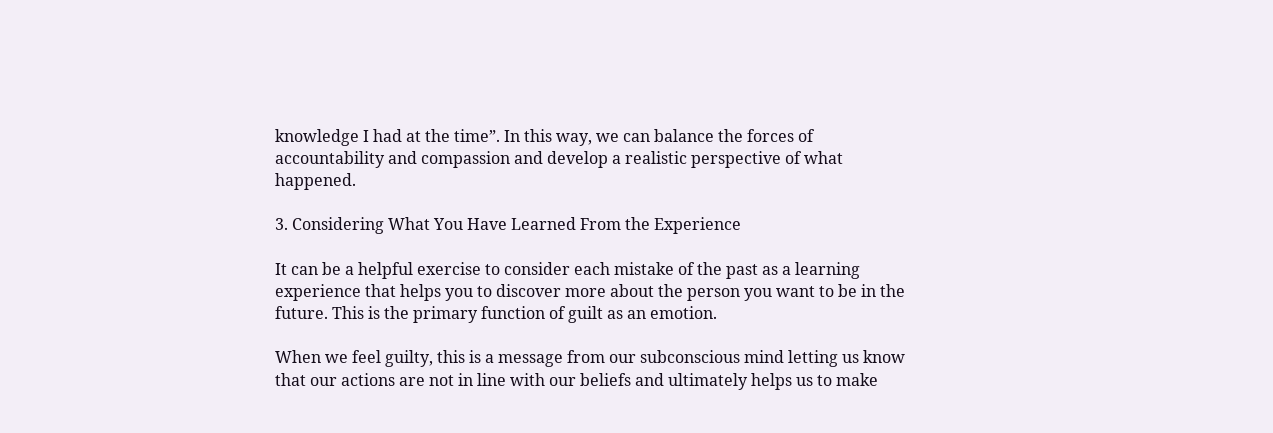knowledge I had at the time”. In this way, we can balance the forces of accountability and compassion and develop a realistic perspective of what happened.

3. Considering What You Have Learned From the Experience

It can be a helpful exercise to consider each mistake of the past as a learning experience that helps you to discover more about the person you want to be in the future. This is the primary function of guilt as an emotion.

When we feel guilty, this is a message from our subconscious mind letting us know that our actions are not in line with our beliefs and ultimately helps us to make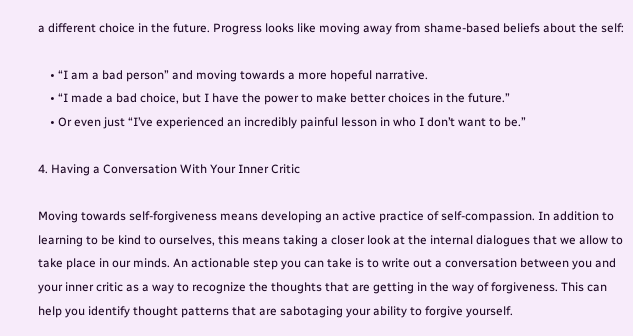a different choice in the future. Progress looks like moving away from shame-based beliefs about the self:

    • “I am a bad person” and moving towards a more hopeful narrative.
    • “I made a bad choice, but I have the power to make better choices in the future.”
    • Or even just “I’ve experienced an incredibly painful lesson in who I don’t want to be.”

4. Having a Conversation With Your Inner Critic

Moving towards self-forgiveness means developing an active practice of self-compassion. In addition to learning to be kind to ourselves, this means taking a closer look at the internal dialogues that we allow to take place in our minds. An actionable step you can take is to write out a conversation between you and your inner critic as a way to recognize the thoughts that are getting in the way of forgiveness. This can help you identify thought patterns that are sabotaging your ability to forgive yourself.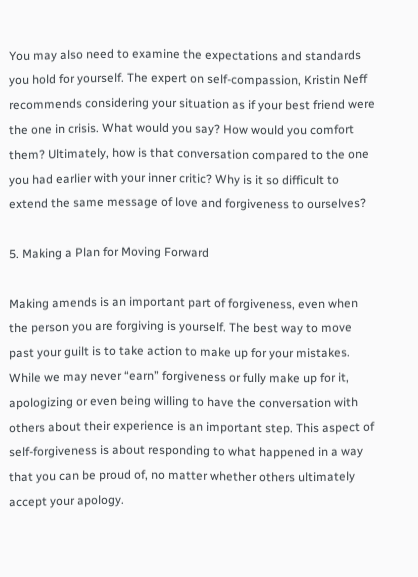You may also need to examine the expectations and standards you hold for yourself. The expert on self-compassion, Kristin Neff recommends considering your situation as if your best friend were the one in crisis. What would you say? How would you comfort them? Ultimately, how is that conversation compared to the one you had earlier with your inner critic? Why is it so difficult to extend the same message of love and forgiveness to ourselves?

5. Making a Plan for Moving Forward

Making amends is an important part of forgiveness, even when the person you are forgiving is yourself. The best way to move past your guilt is to take action to make up for your mistakes. While we may never “earn” forgiveness or fully make up for it, apologizing or even being willing to have the conversation with others about their experience is an important step. This aspect of self-forgiveness is about responding to what happened in a way that you can be proud of, no matter whether others ultimately accept your apology.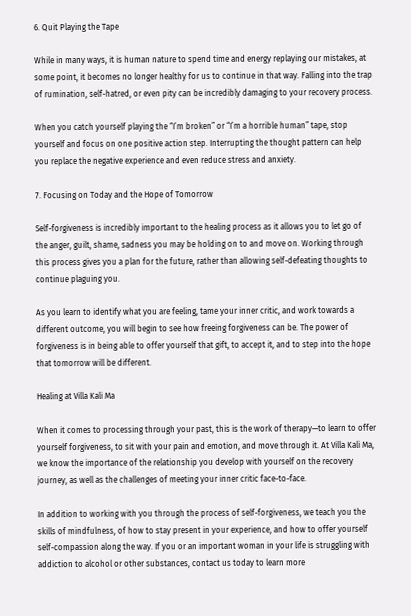6. Quit Playing the Tape

While in many ways, it is human nature to spend time and energy replaying our mistakes, at some point, it becomes no longer healthy for us to continue in that way. Falling into the trap of rumination, self-hatred, or even pity can be incredibly damaging to your recovery process.

When you catch yourself playing the “I’m broken” or “I’m a horrible human” tape, stop yourself and focus on one positive action step. Interrupting the thought pattern can help you replace the negative experience and even reduce stress and anxiety.

7. Focusing on Today and the Hope of Tomorrow

Self-forgiveness is incredibly important to the healing process as it allows you to let go of the anger, guilt, shame, sadness you may be holding on to and move on. Working through this process gives you a plan for the future, rather than allowing self-defeating thoughts to continue plaguing you.

As you learn to identify what you are feeling, tame your inner critic, and work towards a different outcome, you will begin to see how freeing forgiveness can be. The power of forgiveness is in being able to offer yourself that gift, to accept it, and to step into the hope that tomorrow will be different.

Healing at Villa Kali Ma

When it comes to processing through your past, this is the work of therapy—to learn to offer yourself forgiveness, to sit with your pain and emotion, and move through it. At Villa Kali Ma, we know the importance of the relationship you develop with yourself on the recovery journey, as well as the challenges of meeting your inner critic face-to-face.

In addition to working with you through the process of self-forgiveness, we teach you the skills of mindfulness, of how to stay present in your experience, and how to offer yourself self-compassion along the way. If you or an important woman in your life is struggling with addiction to alcohol or other substances, contact us today to learn more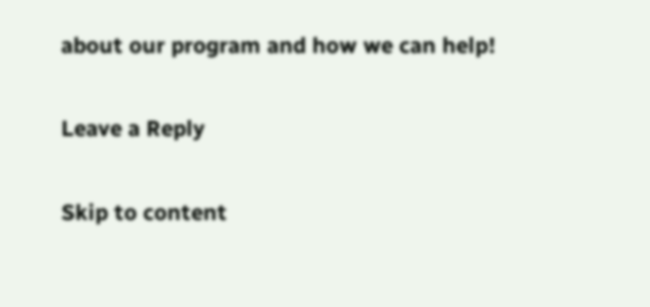about our program and how we can help!

Leave a Reply

Skip to content